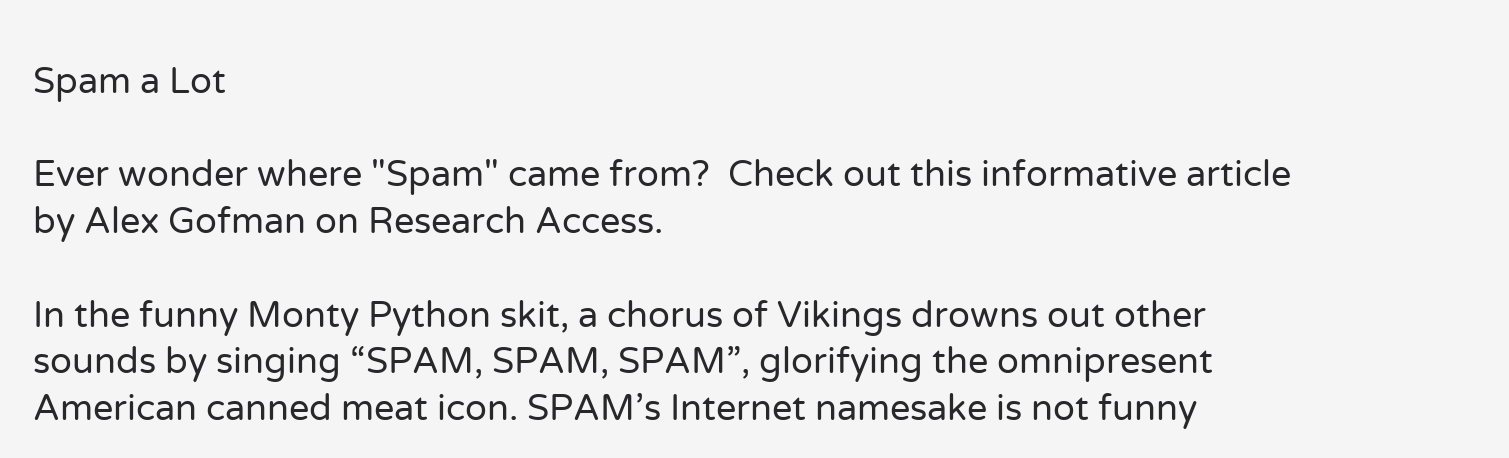Spam a Lot

Ever wonder where "Spam" came from?  Check out this informative article by Alex Gofman on Research Access.

In the funny Monty Python skit, a chorus of Vikings drowns out other sounds by singing “SPAM, SPAM, SPAM”, glorifying the omnipresent American canned meat icon. SPAM’s Internet namesake is not funny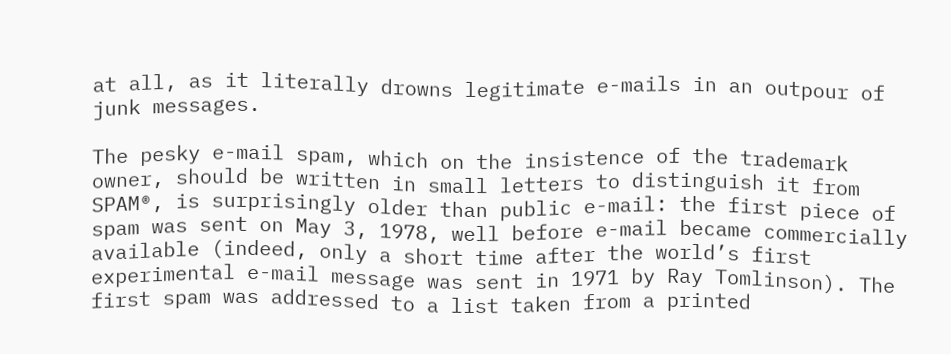at all, as it literally drowns legitimate e-mails in an outpour of junk messages.

The pesky e-mail spam, which on the insistence of the trademark owner, should be written in small letters to distinguish it from SPAM®, is surprisingly older than public e-mail: the first piece of spam was sent on May 3, 1978, well before e-mail became commercially available (indeed, only a short time after the world’s first experimental e-mail message was sent in 1971 by Ray Tomlinson). The first spam was addressed to a list taken from a printed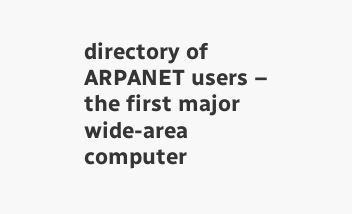directory of ARPANET users – the first major wide-area computer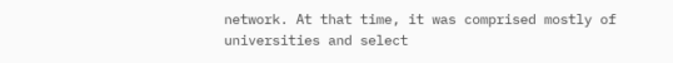network. At that time, it was comprised mostly of universities and select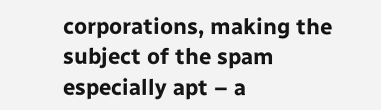corporations, making the subject of the spam especially apt – a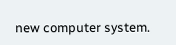new computer system.